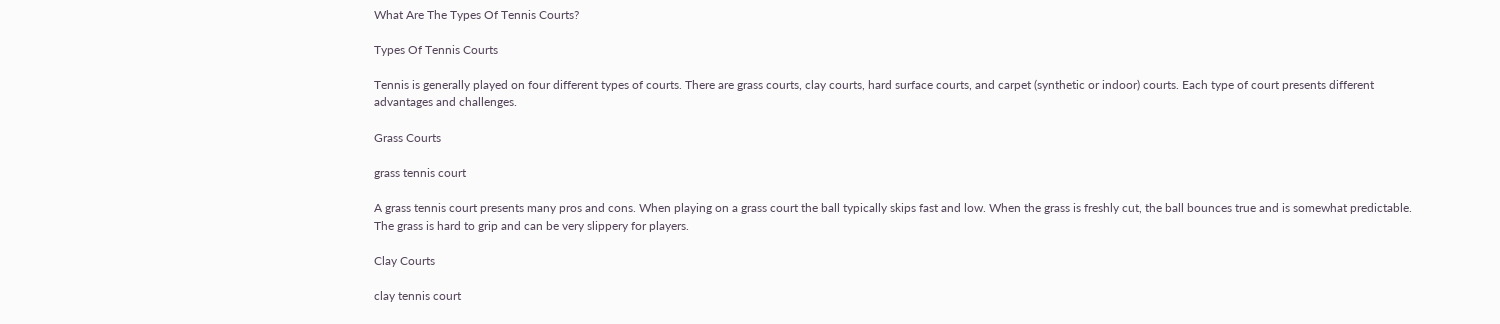What Are The Types Of Tennis Courts?

Types Of Tennis Courts

Tennis is generally played on four different types of courts. There are grass courts, clay courts, hard surface courts, and carpet (synthetic or indoor) courts. Each type of court presents different advantages and challenges.

Grass Courts

grass tennis court

A grass tennis court presents many pros and cons. When playing on a grass court the ball typically skips fast and low. When the grass is freshly cut, the ball bounces true and is somewhat predictable. The grass is hard to grip and can be very slippery for players.

Clay Courts

clay tennis court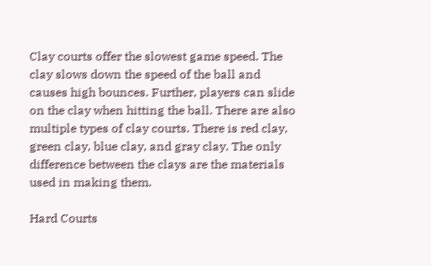Clay courts offer the slowest game speed. The clay slows down the speed of the ball and causes high bounces. Further, players can slide on the clay when hitting the ball. There are also multiple types of clay courts. There is red clay, green clay, blue clay, and gray clay. The only difference between the clays are the materials used in making them.

Hard Courts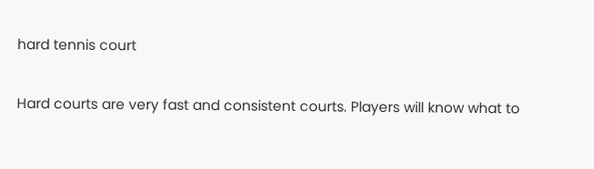hard tennis court

Hard courts are very fast and consistent courts. Players will know what to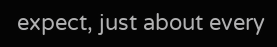expect, just about every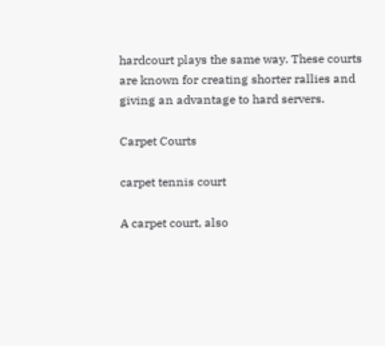hardcourt plays the same way. These courts are known for creating shorter rallies and giving an advantage to hard servers.

Carpet Courts

carpet tennis court

A carpet court, also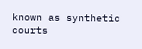known as synthetic courts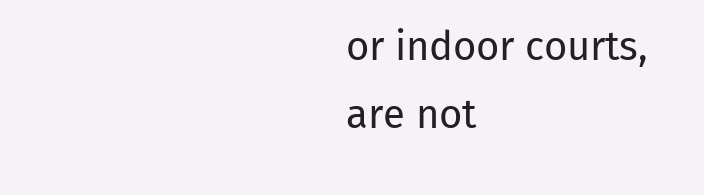or indoor courts, are not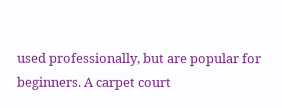used professionally, but are popular for beginners. A carpet court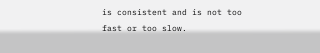is consistent and is not too fast or too slow.